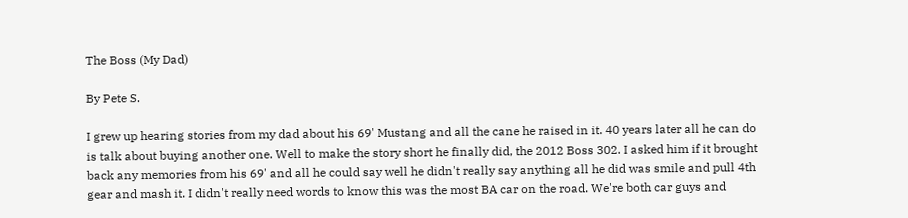The Boss (My Dad)

By Pete S.

I grew up hearing stories from my dad about his 69' Mustang and all the cane he raised in it. 40 years later all he can do is talk about buying another one. Well to make the story short he finally did, the 2012 Boss 302. I asked him if it brought back any memories from his 69' and all he could say well he didn't really say anything all he did was smile and pull 4th gear and mash it. I didn't really need words to know this was the most BA car on the road. We're both car guys and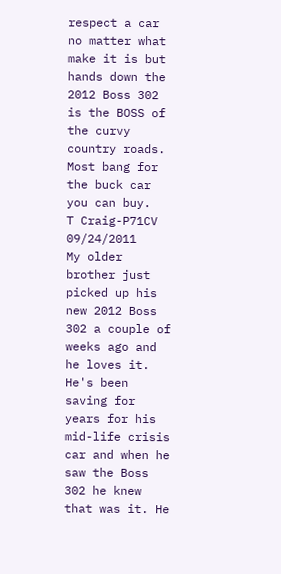respect a car no matter what make it is but hands down the 2012 Boss 302 is the BOSS of the curvy country roads. Most bang for the buck car you can buy.
T Craig-P71CV 09/24/2011
My older brother just picked up his new 2012 Boss 302 a couple of weeks ago and he loves it. He's been saving for years for his mid-life crisis car and when he saw the Boss 302 he knew that was it. He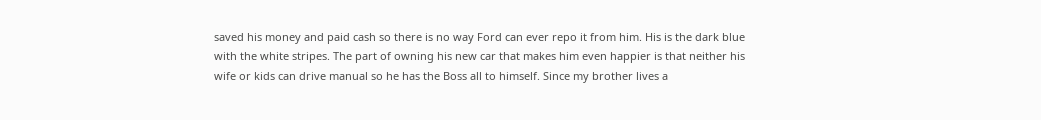saved his money and paid cash so there is no way Ford can ever repo it from him. His is the dark blue with the white stripes. The part of owning his new car that makes him even happier is that neither his wife or kids can drive manual so he has the Boss all to himself. Since my brother lives a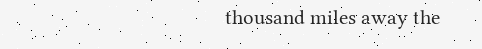thousand miles away the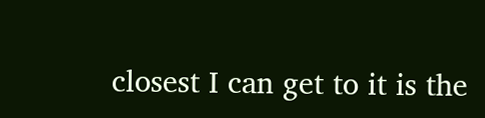closest I can get to it is the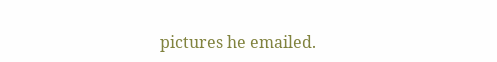pictures he emailed.